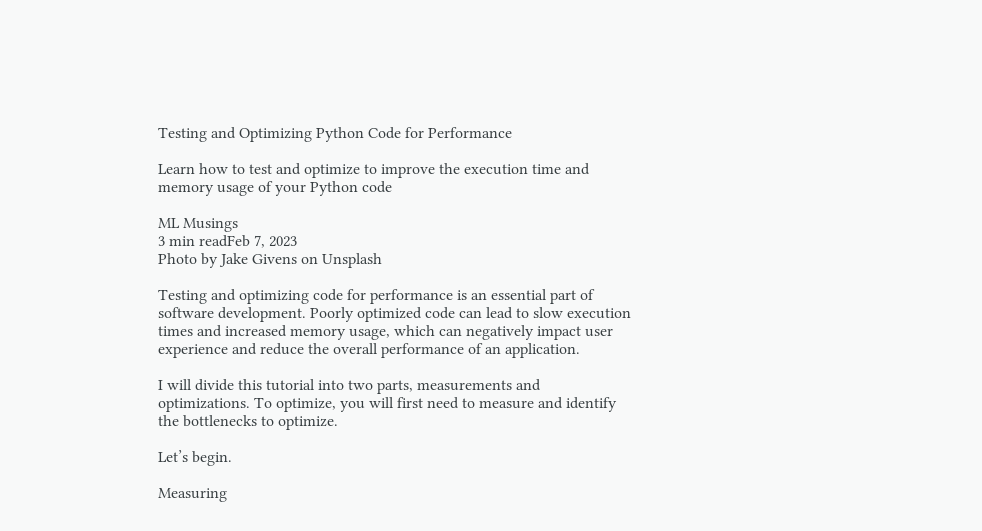Testing and Optimizing Python Code for Performance

Learn how to test and optimize to improve the execution time and memory usage of your Python code

ML Musings
3 min readFeb 7, 2023
Photo by Jake Givens on Unsplash

Testing and optimizing code for performance is an essential part of software development. Poorly optimized code can lead to slow execution times and increased memory usage, which can negatively impact user experience and reduce the overall performance of an application.

I will divide this tutorial into two parts, measurements and optimizations. To optimize, you will first need to measure and identify the bottlenecks to optimize.

Let’s begin.

Measuring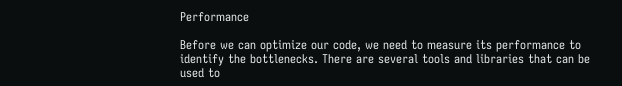Performance

Before we can optimize our code, we need to measure its performance to identify the bottlenecks. There are several tools and libraries that can be used to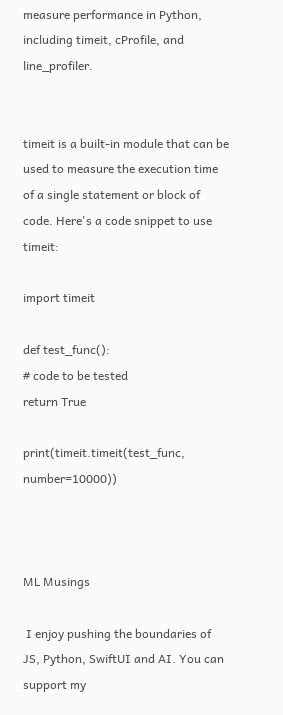measure performance in Python, including timeit, cProfile, and line_profiler.


timeit is a built-in module that can be used to measure the execution time of a single statement or block of code. Here's a code snippet to use timeit:

import timeit

def test_func():
# code to be tested
return True

print(timeit.timeit(test_func, number=10000))



ML Musings

 I enjoy pushing the boundaries of JS, Python, SwiftUI and AI. You can support my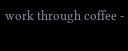work through coffee -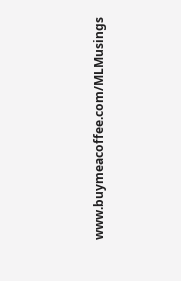www.buymeacoffee.com/MLMusings